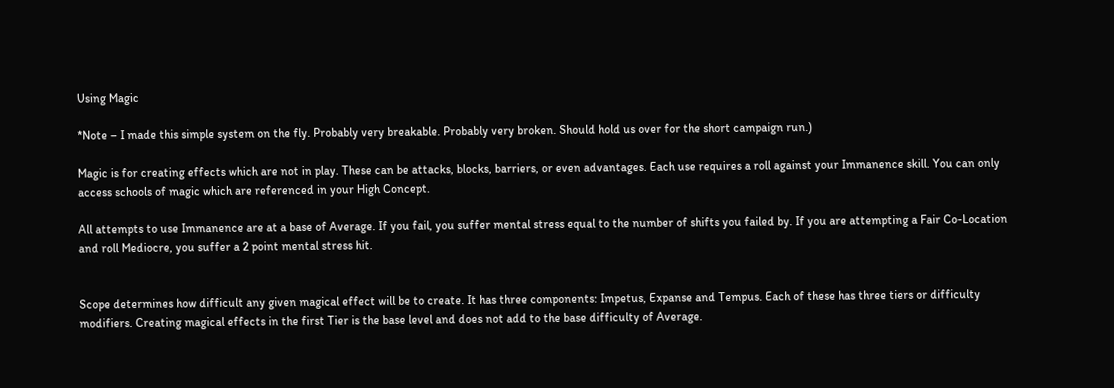Using Magic

*Note – I made this simple system on the fly. Probably very breakable. Probably very broken. Should hold us over for the short campaign run.)

Magic is for creating effects which are not in play. These can be attacks, blocks, barriers, or even advantages. Each use requires a roll against your Immanence skill. You can only access schools of magic which are referenced in your High Concept.

All attempts to use Immanence are at a base of Average. If you fail, you suffer mental stress equal to the number of shifts you failed by. If you are attempting a Fair Co-Location and roll Mediocre, you suffer a 2 point mental stress hit.


Scope determines how difficult any given magical effect will be to create. It has three components: Impetus, Expanse and Tempus. Each of these has three tiers or difficulty modifiers. Creating magical effects in the first Tier is the base level and does not add to the base difficulty of Average.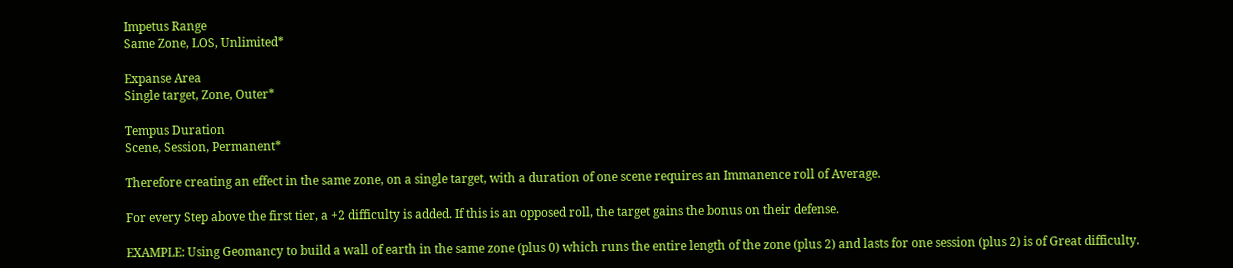Impetus Range
Same Zone, LOS, Unlimited*

Expanse Area
Single target, Zone, Outer*

Tempus Duration
Scene, Session, Permanent*

Therefore creating an effect in the same zone, on a single target, with a duration of one scene requires an Immanence roll of Average.

For every Step above the first tier, a +2 difficulty is added. If this is an opposed roll, the target gains the bonus on their defense.

EXAMPLE: Using Geomancy to build a wall of earth in the same zone (plus 0) which runs the entire length of the zone (plus 2) and lasts for one session (plus 2) is of Great difficulty.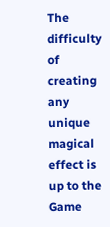The difficulty of creating any unique magical effect is up to the Game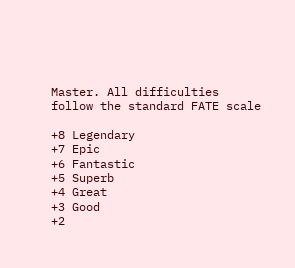Master. All difficulties follow the standard FATE scale

+8 Legendary
+7 Epic
+6 Fantastic
+5 Superb
+4 Great
+3 Good
+2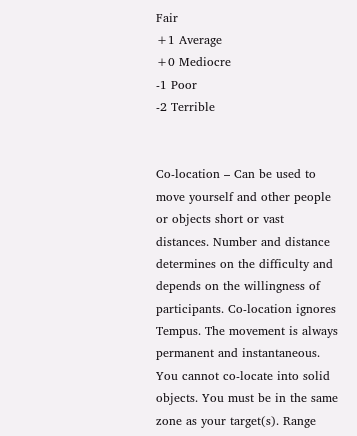Fair
+1 Average
+0 Mediocre
-1 Poor
-2 Terrible


Co-location – Can be used to move yourself and other people or objects short or vast distances. Number and distance determines on the difficulty and depends on the willingness of participants. Co-location ignores Tempus. The movement is always permanent and instantaneous. You cannot co-locate into solid objects. You must be in the same zone as your target(s). Range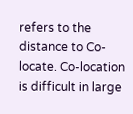refers to the distance to Co-locate. Co-location is difficult in large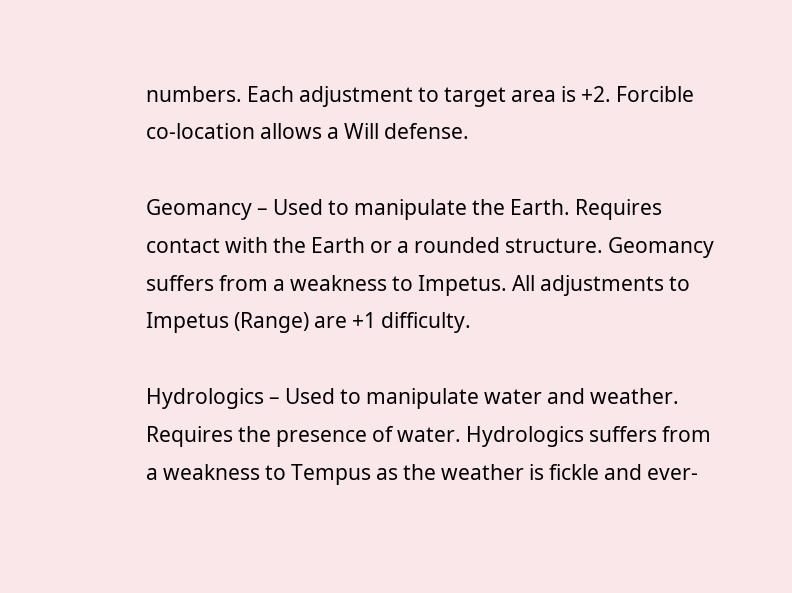numbers. Each adjustment to target area is +2. Forcible co-location allows a Will defense.

Geomancy – Used to manipulate the Earth. Requires contact with the Earth or a rounded structure. Geomancy suffers from a weakness to Impetus. All adjustments to Impetus (Range) are +1 difficulty.

Hydrologics – Used to manipulate water and weather. Requires the presence of water. Hydrologics suffers from a weakness to Tempus as the weather is fickle and ever-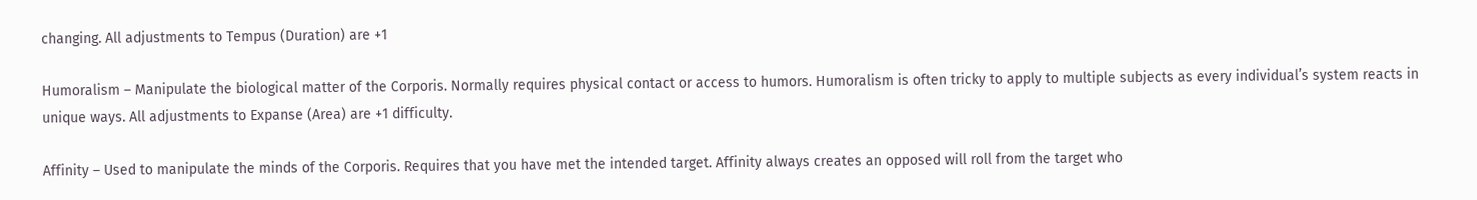changing. All adjustments to Tempus (Duration) are +1

Humoralism – Manipulate the biological matter of the Corporis. Normally requires physical contact or access to humors. Humoralism is often tricky to apply to multiple subjects as every individual’s system reacts in unique ways. All adjustments to Expanse (Area) are +1 difficulty.

Affinity – Used to manipulate the minds of the Corporis. Requires that you have met the intended target. Affinity always creates an opposed will roll from the target who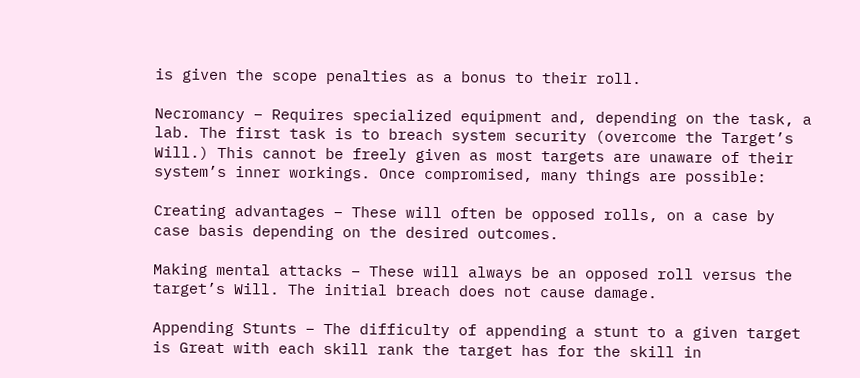is given the scope penalties as a bonus to their roll.

Necromancy – Requires specialized equipment and, depending on the task, a lab. The first task is to breach system security (overcome the Target’s Will.) This cannot be freely given as most targets are unaware of their system’s inner workings. Once compromised, many things are possible:

Creating advantages – These will often be opposed rolls, on a case by case basis depending on the desired outcomes.

Making mental attacks – These will always be an opposed roll versus the target’s Will. The initial breach does not cause damage.

Appending Stunts – The difficulty of appending a stunt to a given target is Great with each skill rank the target has for the skill in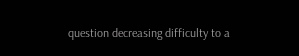question decreasing difficulty to a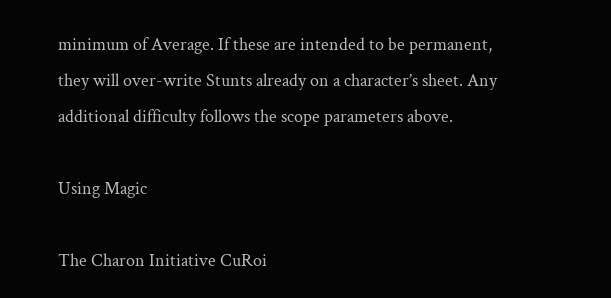minimum of Average. If these are intended to be permanent, they will over-write Stunts already on a character’s sheet. Any additional difficulty follows the scope parameters above.

Using Magic

The Charon Initiative CuRoi